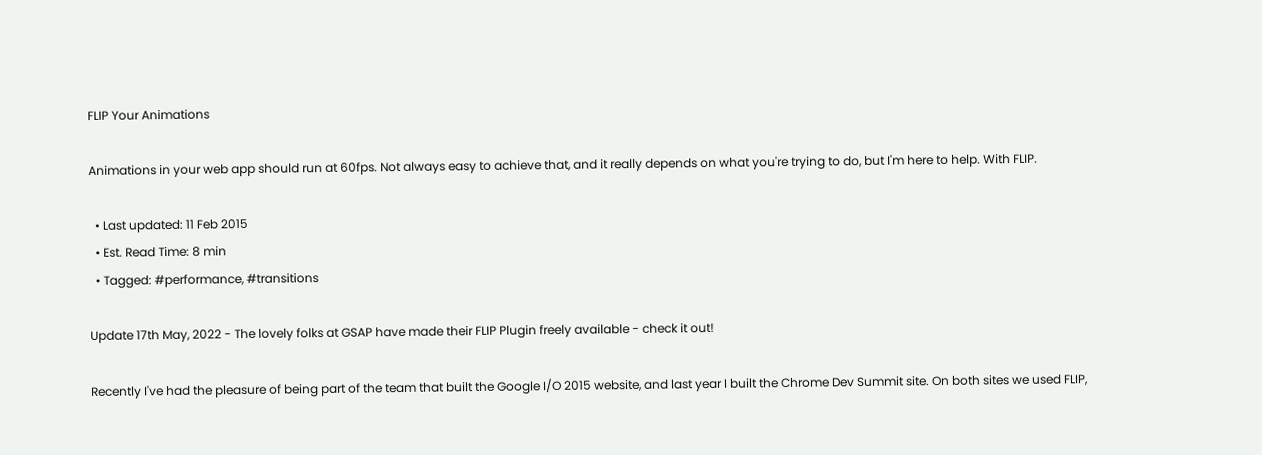FLIP Your Animations

Animations in your web app should run at 60fps. Not always easy to achieve that, and it really depends on what you're trying to do, but I'm here to help. With FLIP.

  • Last updated: 11 Feb 2015
  • Est. Read Time: 8 min
  • Tagged: #performance, #transitions

Update 17th May, 2022 - The lovely folks at GSAP have made their FLIP Plugin freely available - check it out!

Recently I've had the pleasure of being part of the team that built the Google I/O 2015 website, and last year I built the Chrome Dev Summit site. On both sites we used FLIP,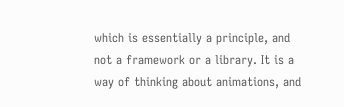which is essentially a principle, and not a framework or a library. It is a way of thinking about animations, and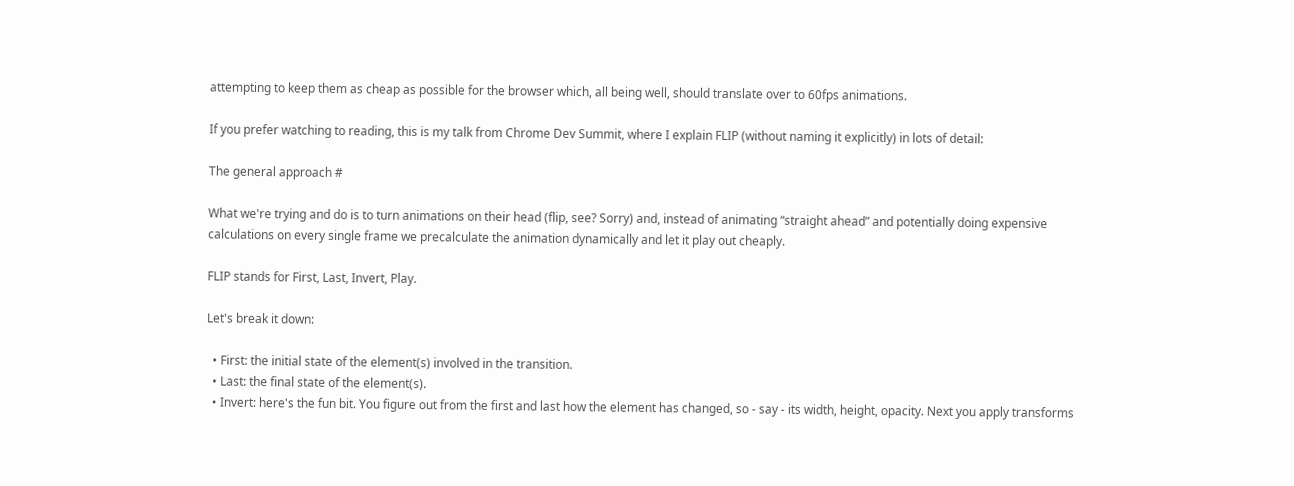attempting to keep them as cheap as possible for the browser which, all being well, should translate over to 60fps animations.

If you prefer watching to reading, this is my talk from Chrome Dev Summit, where I explain FLIP (without naming it explicitly) in lots of detail:

The general approach #

What we're trying and do is to turn animations on their head (flip, see? Sorry) and, instead of animating “straight ahead” and potentially doing expensive calculations on every single frame we precalculate the animation dynamically and let it play out cheaply.

FLIP stands for First, Last, Invert, Play.

Let's break it down:

  • First: the initial state of the element(s) involved in the transition.
  • Last: the final state of the element(s).
  • Invert: here's the fun bit. You figure out from the first and last how the element has changed, so - say - its width, height, opacity. Next you apply transforms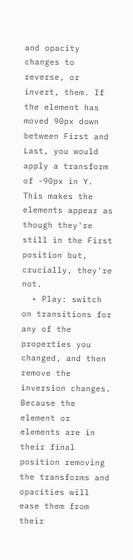and opacity changes to reverse, or invert, them. If the element has moved 90px down between First and Last, you would apply a transform of -90px in Y. This makes the elements appear as though they're still in the First position but, crucially, they're not.
  • Play: switch on transitions for any of the properties you changed, and then remove the inversion changes. Because the element or elements are in their final position removing the transforms and opacities will ease them from their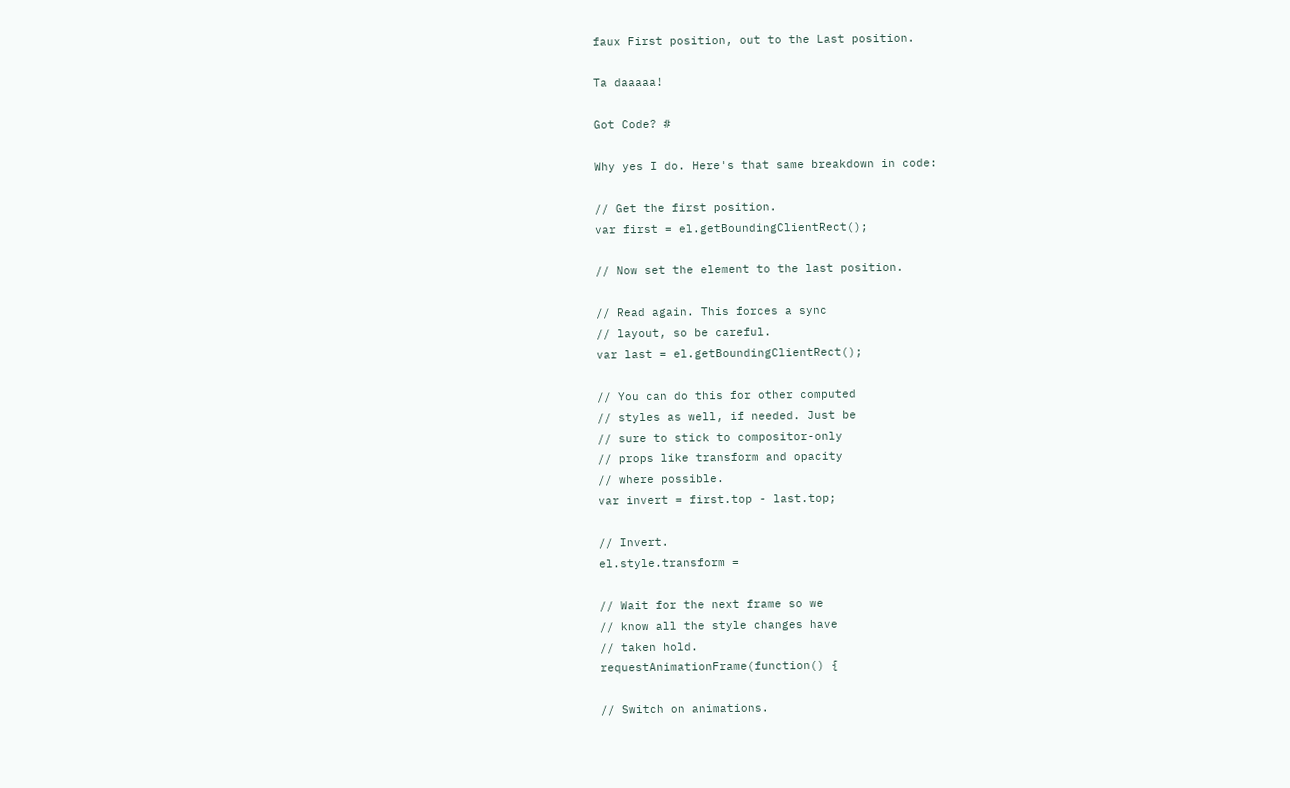faux First position, out to the Last position.

Ta daaaaa!

Got Code? #

Why yes I do. Here's that same breakdown in code:

// Get the first position.
var first = el.getBoundingClientRect();

// Now set the element to the last position.

// Read again. This forces a sync
// layout, so be careful.
var last = el.getBoundingClientRect();

// You can do this for other computed
// styles as well, if needed. Just be
// sure to stick to compositor-only
// props like transform and opacity
// where possible.
var invert = first.top - last.top;

// Invert.
el.style.transform =

// Wait for the next frame so we
// know all the style changes have
// taken hold.
requestAnimationFrame(function() {

// Switch on animations.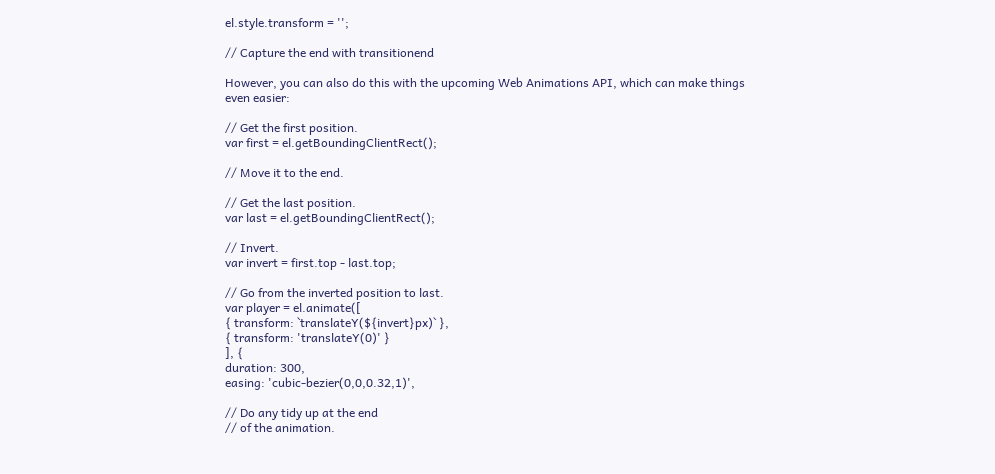el.style.transform = '';

// Capture the end with transitionend

However, you can also do this with the upcoming Web Animations API, which can make things even easier:

// Get the first position.
var first = el.getBoundingClientRect();

// Move it to the end.

// Get the last position.
var last = el.getBoundingClientRect();

// Invert.
var invert = first.top - last.top;

// Go from the inverted position to last.
var player = el.animate([
{ transform: `translateY(${invert}px)` },
{ transform: 'translateY(0)' }
], {
duration: 300,
easing: 'cubic-bezier(0,0,0.32,1)',

// Do any tidy up at the end
// of the animation.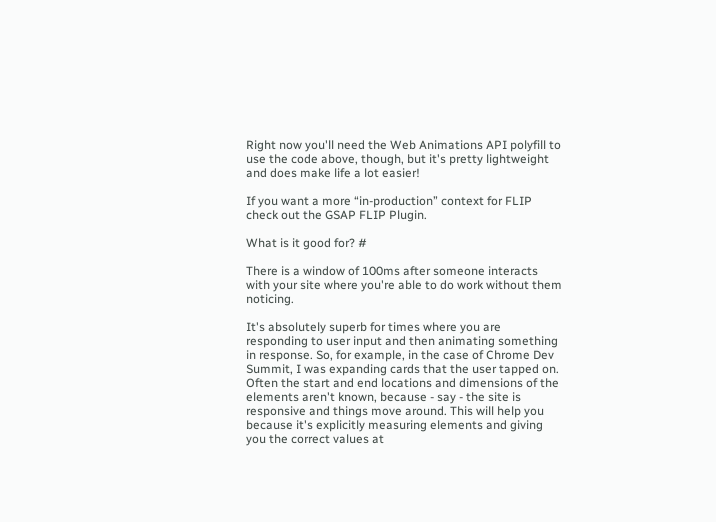Right now you'll need the Web Animations API polyfill to use the code above, though, but it's pretty lightweight and does make life a lot easier!

If you want a more “in-production” context for FLIP check out the GSAP FLIP Plugin.

What is it good for? #

There is a window of 100ms after someone interacts with your site where you're able to do work without them noticing.

It's absolutely superb for times where you are responding to user input and then animating something in response. So, for example, in the case of Chrome Dev Summit, I was expanding cards that the user tapped on. Often the start and end locations and dimensions of the elements aren't known, because - say - the site is responsive and things move around. This will help you because it's explicitly measuring elements and giving you the correct values at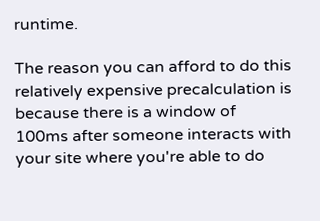runtime.

The reason you can afford to do this relatively expensive precalculation is because there is a window of 100ms after someone interacts with your site where you're able to do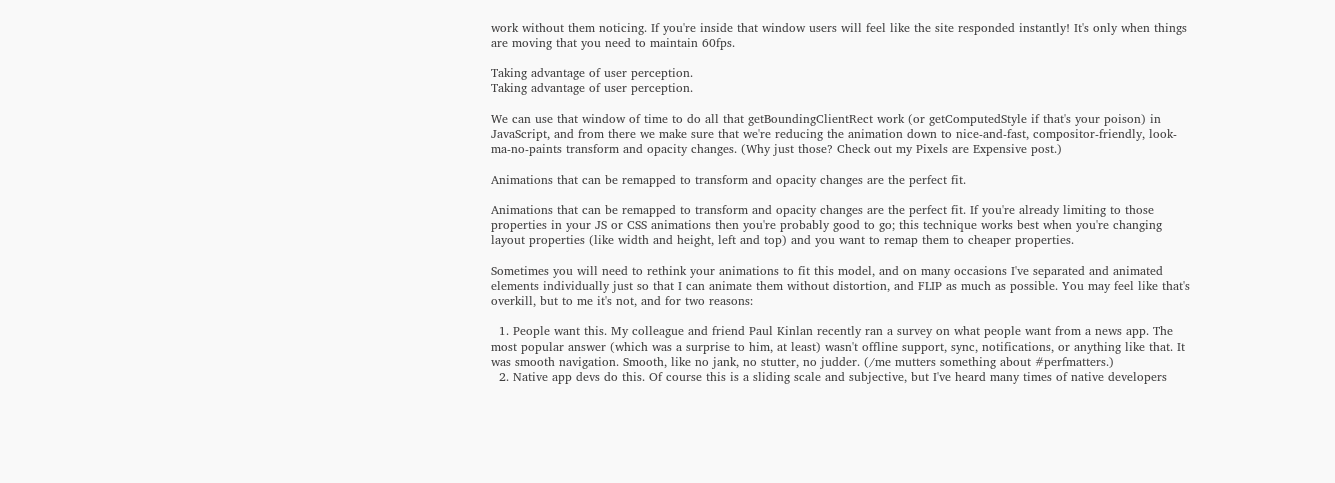work without them noticing. If you're inside that window users will feel like the site responded instantly! It's only when things are moving that you need to maintain 60fps.

Taking advantage of user perception.
Taking advantage of user perception.

We can use that window of time to do all that getBoundingClientRect work (or getComputedStyle if that's your poison) in JavaScript, and from there we make sure that we're reducing the animation down to nice-and-fast, compositor-friendly, look-ma-no-paints transform and opacity changes. (Why just those? Check out my Pixels are Expensive post.)

Animations that can be remapped to transform and opacity changes are the perfect fit.

Animations that can be remapped to transform and opacity changes are the perfect fit. If you're already limiting to those properties in your JS or CSS animations then you're probably good to go; this technique works best when you're changing layout properties (like width and height, left and top) and you want to remap them to cheaper properties.

Sometimes you will need to rethink your animations to fit this model, and on many occasions I've separated and animated elements individually just so that I can animate them without distortion, and FLIP as much as possible. You may feel like that's overkill, but to me it's not, and for two reasons:

  1. People want this. My colleague and friend Paul Kinlan recently ran a survey on what people want from a news app. The most popular answer (which was a surprise to him, at least) wasn't offline support, sync, notifications, or anything like that. It was smooth navigation. Smooth, like no jank, no stutter, no judder. (/me mutters something about #perfmatters.)
  2. Native app devs do this. Of course this is a sliding scale and subjective, but I've heard many times of native developers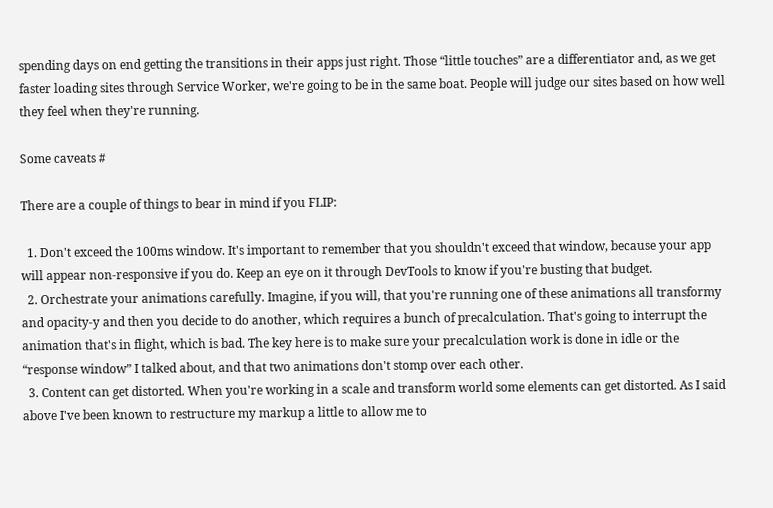spending days on end getting the transitions in their apps just right. Those “little touches” are a differentiator and, as we get faster loading sites through Service Worker, we're going to be in the same boat. People will judge our sites based on how well they feel when they're running.

Some caveats #

There are a couple of things to bear in mind if you FLIP:

  1. Don't exceed the 100ms window. It's important to remember that you shouldn't exceed that window, because your app will appear non-responsive if you do. Keep an eye on it through DevTools to know if you're busting that budget.
  2. Orchestrate your animations carefully. Imagine, if you will, that you're running one of these animations all transformy and opacity-y and then you decide to do another, which requires a bunch of precalculation. That's going to interrupt the animation that's in flight, which is bad. The key here is to make sure your precalculation work is done in idle or the “response window” I talked about, and that two animations don't stomp over each other.
  3. Content can get distorted. When you're working in a scale and transform world some elements can get distorted. As I said above I've been known to restructure my markup a little to allow me to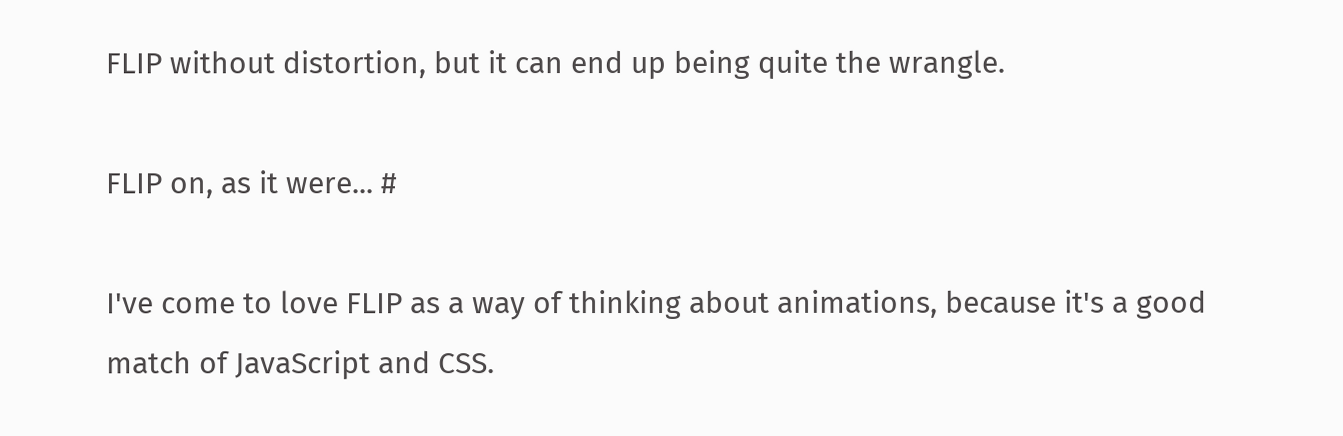FLIP without distortion, but it can end up being quite the wrangle.

FLIP on, as it were... #

I've come to love FLIP as a way of thinking about animations, because it's a good match of JavaScript and CSS.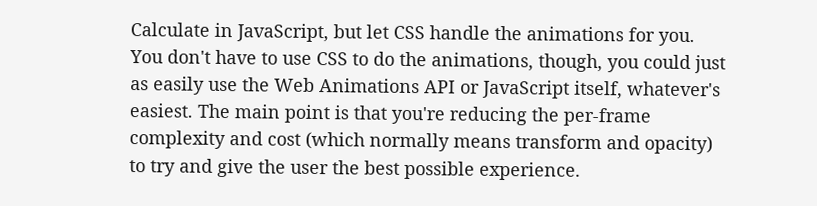Calculate in JavaScript, but let CSS handle the animations for you. You don't have to use CSS to do the animations, though, you could just as easily use the Web Animations API or JavaScript itself, whatever's easiest. The main point is that you're reducing the per-frame complexity and cost (which normally means transform and opacity) to try and give the user the best possible experience.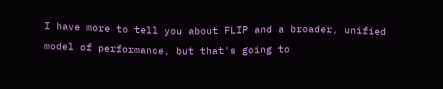I have more to tell you about FLIP and a broader, unified model of performance, but that's going to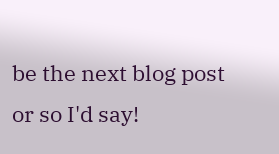be the next blog post or so I'd say!